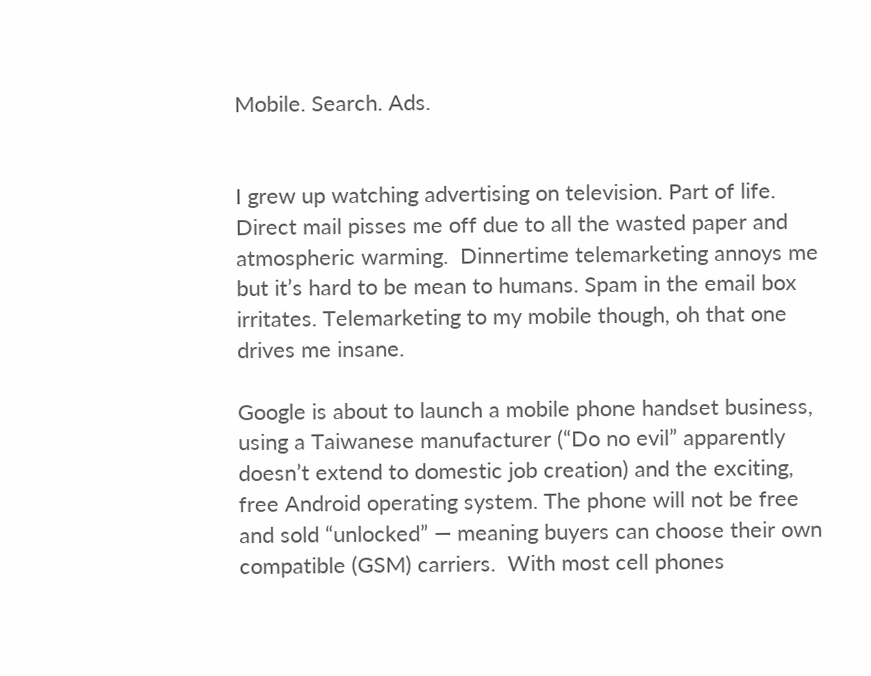Mobile. Search. Ads.


I grew up watching advertising on television. Part of life.  Direct mail pisses me off due to all the wasted paper and atmospheric warming.  Dinnertime telemarketing annoys me but it’s hard to be mean to humans. Spam in the email box irritates. Telemarketing to my mobile though, oh that one drives me insane.

Google is about to launch a mobile phone handset business, using a Taiwanese manufacturer (“Do no evil” apparently doesn’t extend to domestic job creation) and the exciting, free Android operating system. The phone will not be free and sold “unlocked” — meaning buyers can choose their own compatible (GSM) carriers.  With most cell phones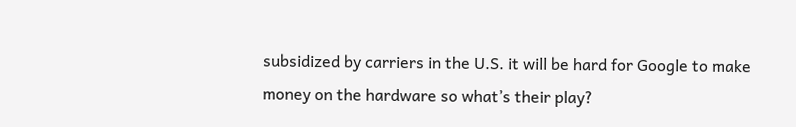subsidized by carriers in the U.S. it will be hard for Google to make money on the hardware so what’s their play?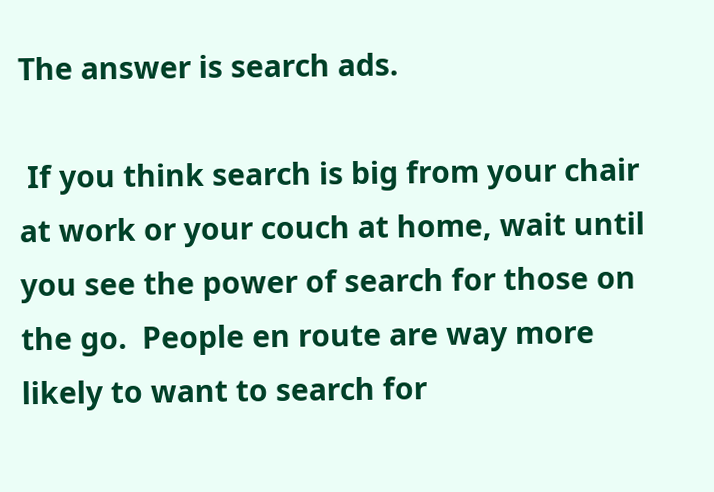The answer is search ads.

 If you think search is big from your chair at work or your couch at home, wait until you see the power of search for those on the go.  People en route are way more likely to want to search for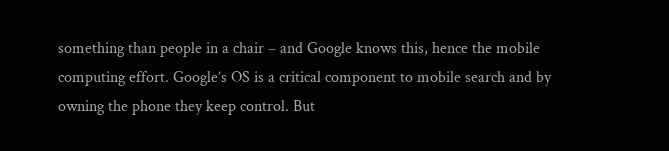something than people in a chair – and Google knows this, hence the mobile computing effort. Google’s OS is a critical component to mobile search and by owning the phone they keep control. But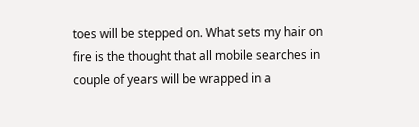toes will be stepped on. What sets my hair on fire is the thought that all mobile searches in couple of years will be wrapped in a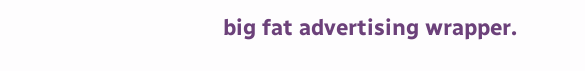big fat advertising wrapper.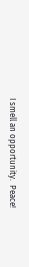I smell an opportunity.  Peace!